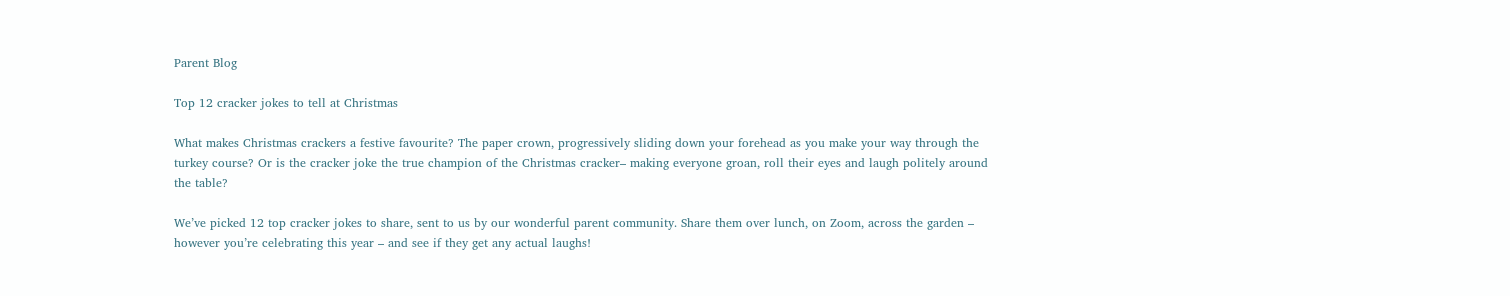Parent Blog

Top 12 cracker jokes to tell at Christmas

What makes Christmas crackers a festive favourite? The paper crown, progressively sliding down your forehead as you make your way through the turkey course? Or is the cracker joke the true champion of the Christmas cracker– making everyone groan, roll their eyes and laugh politely around the table?

We’ve picked 12 top cracker jokes to share, sent to us by our wonderful parent community. Share them over lunch, on Zoom, across the garden – however you’re celebrating this year – and see if they get any actual laughs!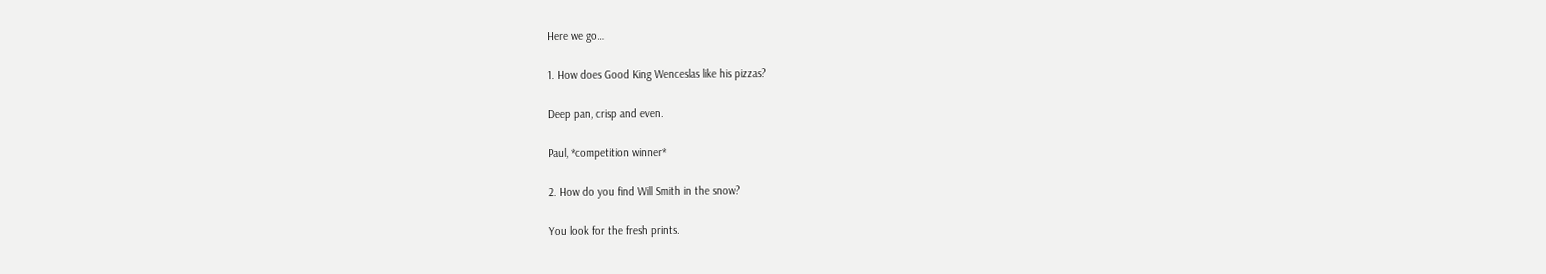Here we go…

1. How does Good King Wenceslas like his pizzas?

Deep pan, crisp and even.

Paul, *competition winner*

2. How do you find Will Smith in the snow?

You look for the fresh prints.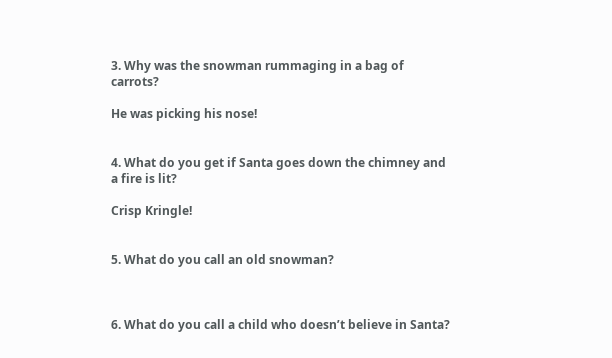3. Why was the snowman rummaging in a bag of carrots?

He was picking his nose!


4. What do you get if Santa goes down the chimney and a fire is lit?

Crisp Kringle!


5. What do you call an old snowman?



6. What do you call a child who doesn’t believe in Santa?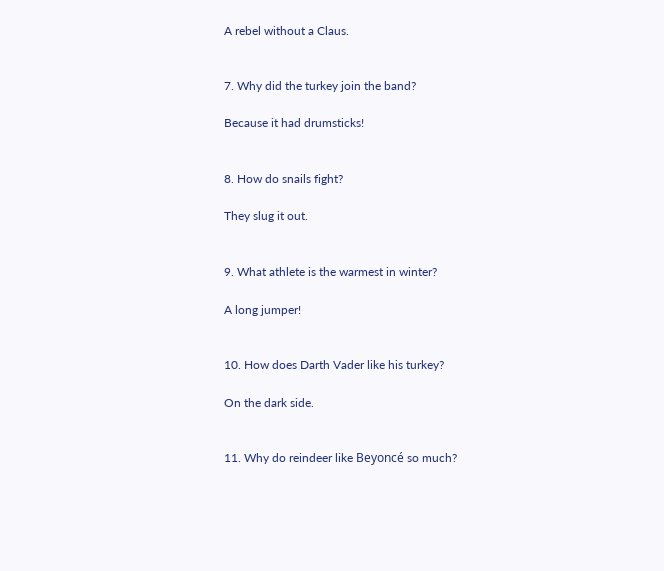A rebel without a Claus.


7. Why did the turkey join the band?

Because it had drumsticks!


8. How do snails fight?

They slug it out.


9. What athlete is the warmest in winter?

A long jumper!


10. How does Darth Vader like his turkey?

On the dark side.


11. Why do reindeer like Beyoncé so much?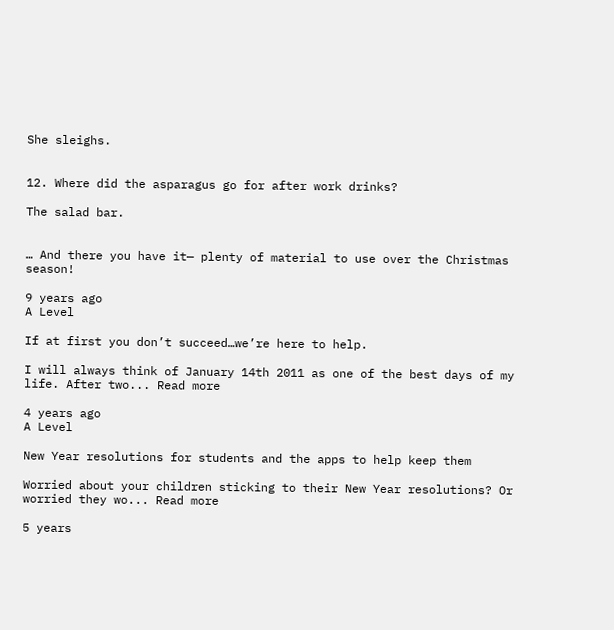She sleighs.


12. Where did the asparagus go for after work drinks?

The salad bar.


… And there you have it— plenty of material to use over the Christmas season!

9 years ago
A Level

If at first you don’t succeed…we’re here to help.

I will always think of January 14th 2011 as one of the best days of my life. After two... Read more

4 years ago
A Level

New Year resolutions for students and the apps to help keep them

Worried about your children sticking to their New Year resolutions? Or worried they wo... Read more

5 years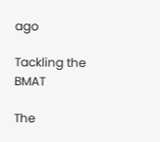ago

Tackling the BMAT

The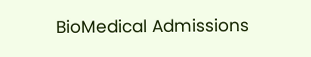BioMedical Admissions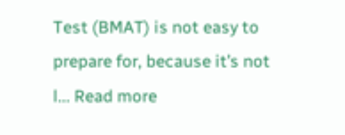Test (BMAT) is not easy to prepare for, because it’s not l... Read more